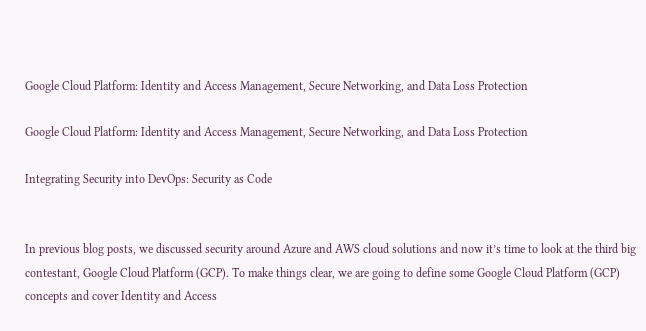Google Cloud Platform: Identity and Access Management, Secure Networking, and Data Loss Protection

Google Cloud Platform: Identity and Access Management, Secure Networking, and Data Loss Protection

Integrating Security into DevOps: Security as Code


In previous blog posts, we discussed security around Azure and AWS cloud solutions and now it’s time to look at the third big contestant, Google Cloud Platform (GCP). To make things clear, we are going to define some Google Cloud Platform (GCP) concepts and cover Identity and Access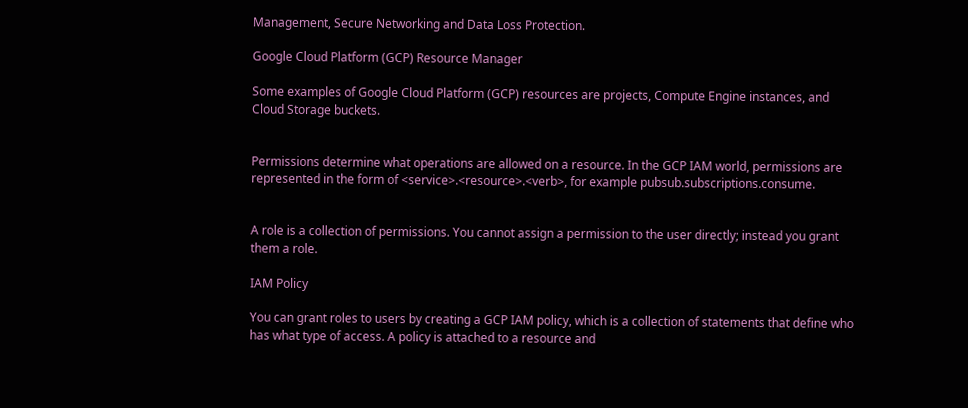Management, Secure Networking and Data Loss Protection.

Google Cloud Platform (GCP) Resource Manager

Some examples of Google Cloud Platform (GCP) resources are projects, Compute Engine instances, and Cloud Storage buckets.


Permissions determine what operations are allowed on a resource. In the GCP IAM world, permissions are represented in the form of <service>.<resource>.<verb>, for example pubsub.subscriptions.consume.


A role is a collection of permissions. You cannot assign a permission to the user directly; instead you grant them a role.

IAM Policy

You can grant roles to users by creating a GCP IAM policy, which is a collection of statements that define who has what type of access. A policy is attached to a resource and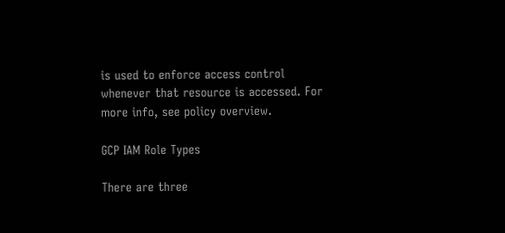is used to enforce access control whenever that resource is accessed. For more info, see policy overview.

GCP IAM Role Types

There are three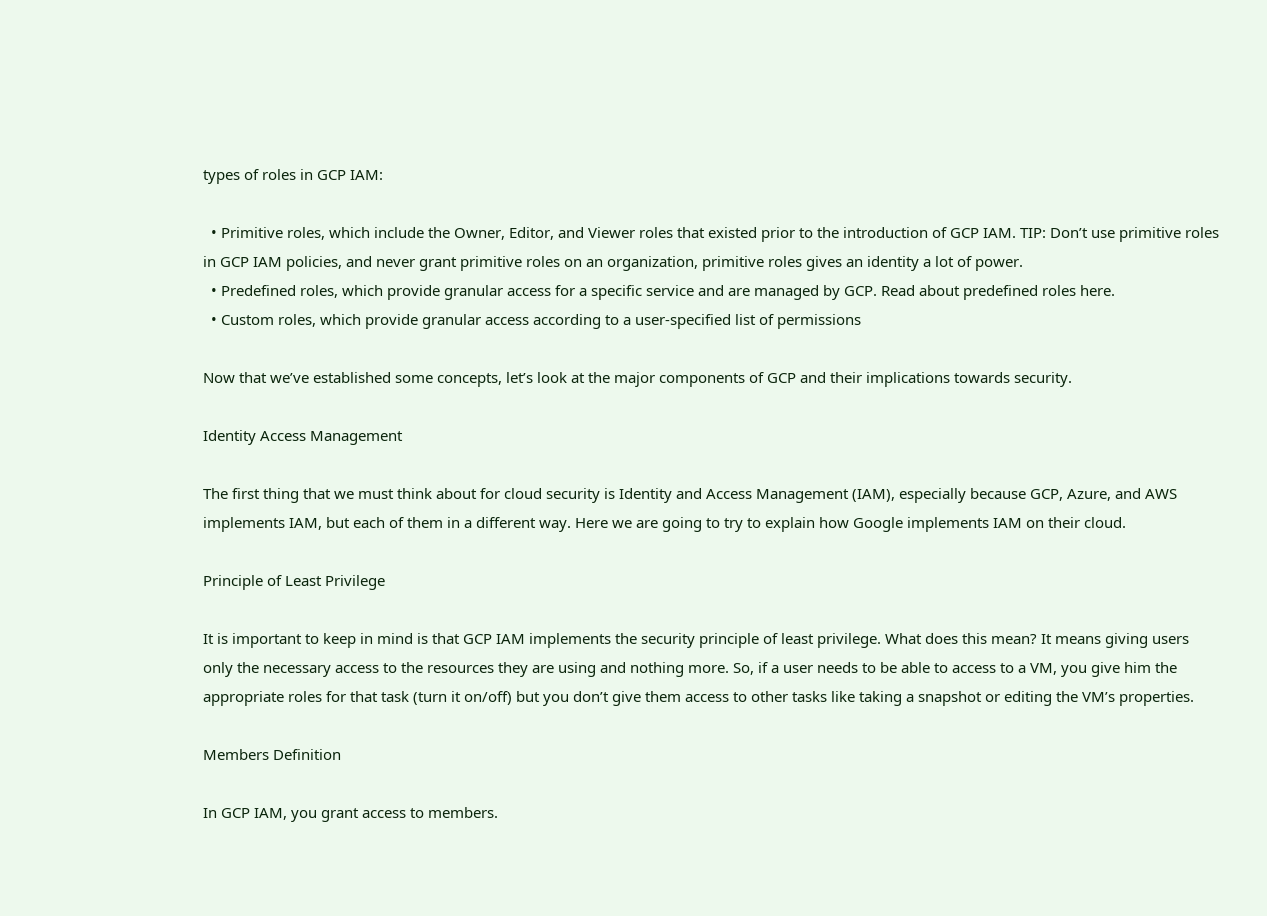types of roles in GCP IAM:

  • Primitive roles, which include the Owner, Editor, and Viewer roles that existed prior to the introduction of GCP IAM. TIP: Don’t use primitive roles in GCP IAM policies, and never grant primitive roles on an organization, primitive roles gives an identity a lot of power.
  • Predefined roles, which provide granular access for a specific service and are managed by GCP. Read about predefined roles here.
  • Custom roles, which provide granular access according to a user-specified list of permissions

Now that we’ve established some concepts, let’s look at the major components of GCP and their implications towards security.

Identity Access Management

The first thing that we must think about for cloud security is Identity and Access Management (IAM), especially because GCP, Azure, and AWS implements IAM, but each of them in a different way. Here we are going to try to explain how Google implements IAM on their cloud.

Principle of Least Privilege

It is important to keep in mind is that GCP IAM implements the security principle of least privilege. What does this mean? It means giving users only the necessary access to the resources they are using and nothing more. So, if a user needs to be able to access to a VM, you give him the appropriate roles for that task (turn it on/off) but you don’t give them access to other tasks like taking a snapshot or editing the VM’s properties.

Members Definition

In GCP IAM, you grant access to members.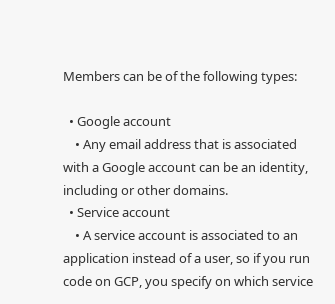Members can be of the following types:

  • Google account
    • Any email address that is associated with a Google account can be an identity, including or other domains.
  • Service account
    • A service account is associated to an application instead of a user, so if you run code on GCP, you specify on which service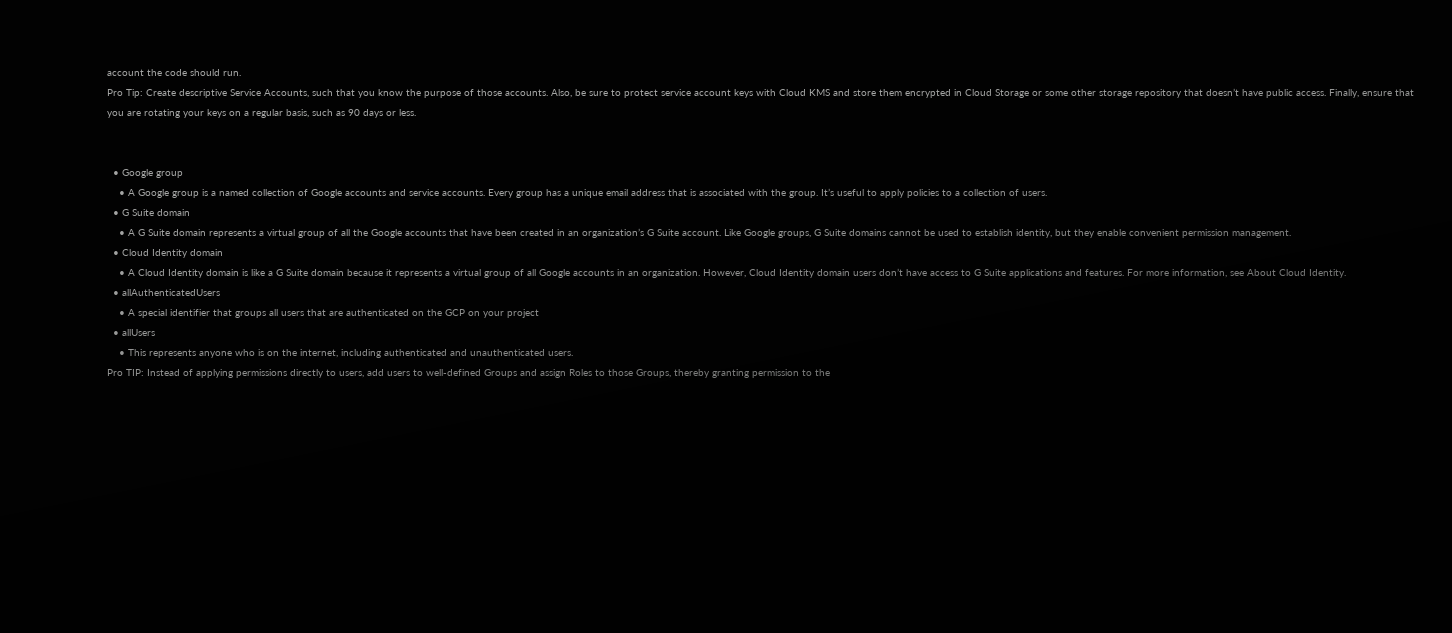account the code should run.
Pro Tip: Create descriptive Service Accounts, such that you know the purpose of those accounts. Also, be sure to protect service account keys with Cloud KMS and store them encrypted in Cloud Storage or some other storage repository that doesn’t have public access. Finally, ensure that you are rotating your keys on a regular basis, such as 90 days or less.


  • Google group
    • A Google group is a named collection of Google accounts and service accounts. Every group has a unique email address that is associated with the group. It’s useful to apply policies to a collection of users.
  • G Suite domain
    • A G Suite domain represents a virtual group of all the Google accounts that have been created in an organization’s G Suite account. Like Google groups, G Suite domains cannot be used to establish identity, but they enable convenient permission management.
  • Cloud Identity domain
    • A Cloud Identity domain is like a G Suite domain because it represents a virtual group of all Google accounts in an organization. However, Cloud Identity domain users don’t have access to G Suite applications and features. For more information, see About Cloud Identity.
  • allAuthenticatedUsers
    • A special identifier that groups all users that are authenticated on the GCP on your project
  • allUsers
    • This represents anyone who is on the internet, including authenticated and unauthenticated users.
Pro TIP: Instead of applying permissions directly to users, add users to well-defined Groups and assign Roles to those Groups, thereby granting permission to the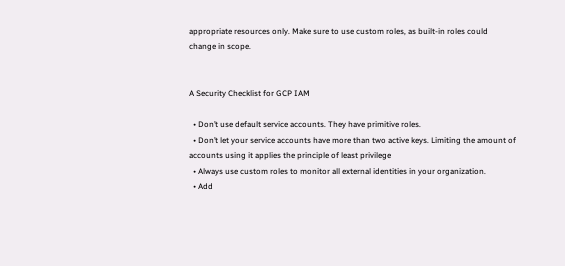appropriate resources only. Make sure to use custom roles, as built-in roles could change in scope.


A Security Checklist for GCP IAM

  • Don’t use default service accounts. They have primitive roles.
  • Don’t let your service accounts have more than two active keys. Limiting the amount of accounts using it applies the principle of least privilege
  • Always use custom roles to monitor all external identities in your organization.
  • Add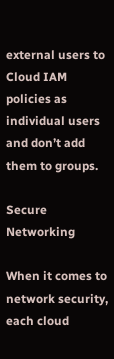external users to Cloud IAM policies as individual users and don’t add them to groups.

Secure Networking

When it comes to network security, each cloud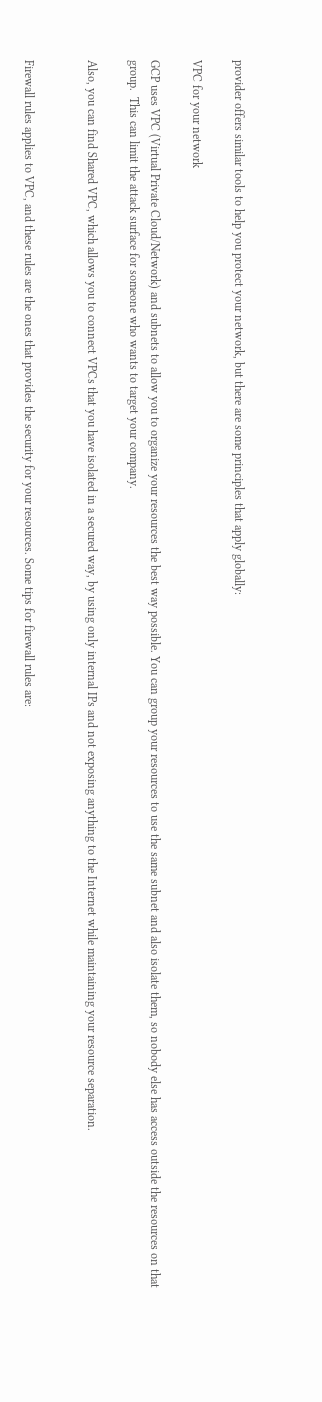provider offers similar tools to help you protect your network, but there are some principles that apply globally:

VPC for your network

GCP uses VPC (Virtual Private Cloud/Network) and subnets to allow you to organize your resources the best way possible. You can group your resources to use the same subnet and also isolate them, so nobody else has access outside the resources on that group.  This can limit the attack surface for someone who wants to target your company.

Also, you can find Shared VPC, which allows you to connect VPCs that you have isolated in a secured way, by using only internal IPs and not exposing anything to the Internet while maintaining your resource separation.


Firewall rules applies to VPC, and these rules are the ones that provides the security for your resources. Some tips for firewall rules are: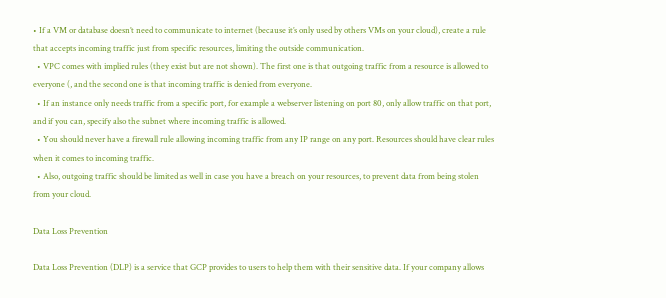• If a VM or database doesn’t need to communicate to internet (because it’s only used by others VMs on your cloud), create a rule that accepts incoming traffic just from specific resources, limiting the outside communication.
  • VPC comes with implied rules (they exist but are not shown). The first one is that outgoing traffic from a resource is allowed to everyone (, and the second one is that incoming traffic is denied from everyone.
  • If an instance only needs traffic from a specific port, for example a webserver listening on port 80, only allow traffic on that port, and if you can, specify also the subnet where incoming traffic is allowed.
  • You should never have a firewall rule allowing incoming traffic from any IP range on any port. Resources should have clear rules when it comes to incoming traffic.
  • Also, outgoing traffic should be limited as well in case you have a breach on your resources, to prevent data from being stolen from your cloud.

Data Loss Prevention

Data Loss Prevention (DLP) is a service that GCP provides to users to help them with their sensitive data. If your company allows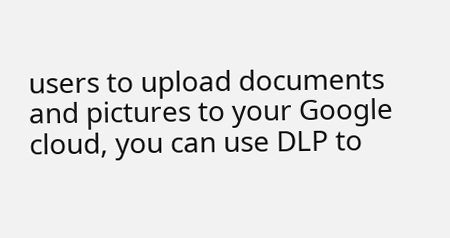users to upload documents and pictures to your Google cloud, you can use DLP to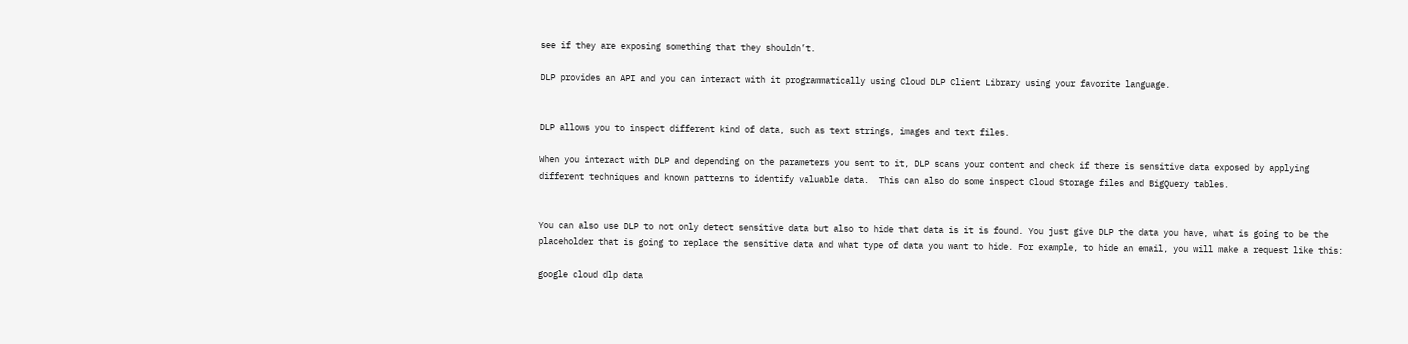see if they are exposing something that they shouldn’t.

DLP provides an API and you can interact with it programmatically using Cloud DLP Client Library using your favorite language.


DLP allows you to inspect different kind of data, such as text strings, images and text files.

When you interact with DLP and depending on the parameters you sent to it, DLP scans your content and check if there is sensitive data exposed by applying different techniques and known patterns to identify valuable data.  This can also do some inspect Cloud Storage files and BigQuery tables.


You can also use DLP to not only detect sensitive data but also to hide that data is it is found. You just give DLP the data you have, what is going to be the placeholder that is going to replace the sensitive data and what type of data you want to hide. For example, to hide an email, you will make a request like this:

google cloud dlp data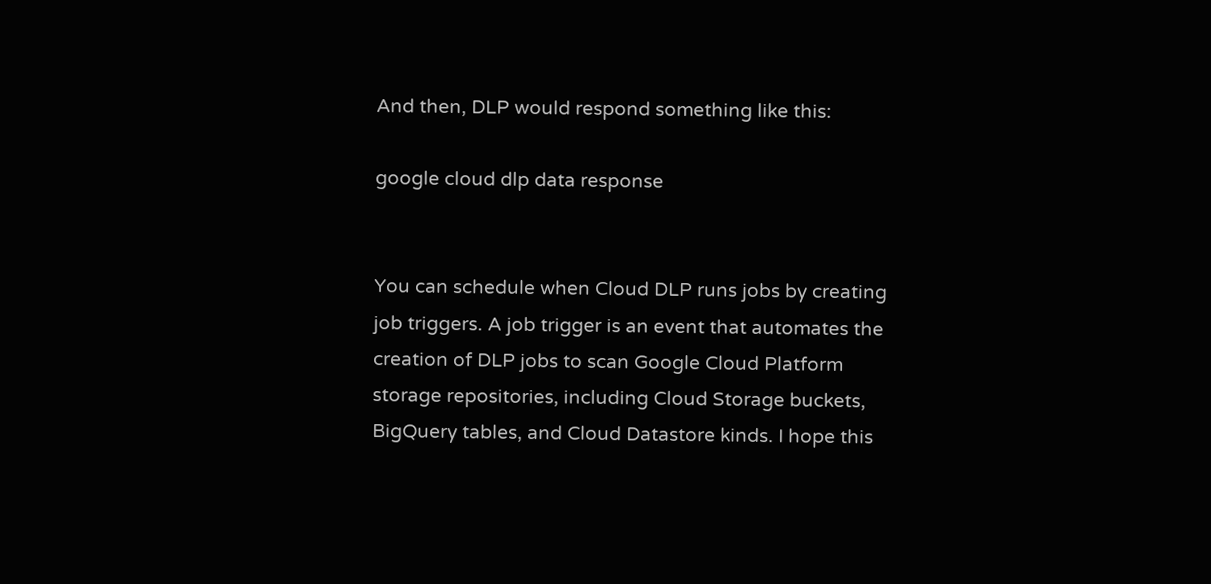And then, DLP would respond something like this:

google cloud dlp data response


You can schedule when Cloud DLP runs jobs by creating job triggers. A job trigger is an event that automates the creation of DLP jobs to scan Google Cloud Platform storage repositories, including Cloud Storage buckets, BigQuery tables, and Cloud Datastore kinds. I hope this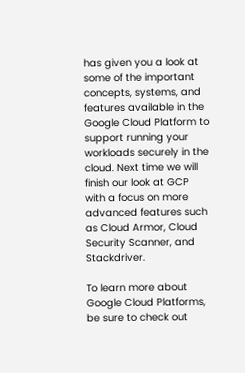has given you a look at some of the important concepts, systems, and features available in the Google Cloud Platform to support running your workloads securely in the cloud. Next time we will finish our look at GCP with a focus on more advanced features such as Cloud Armor, Cloud Security Scanner, and Stackdriver.

To learn more about Google Cloud Platforms, be sure to check out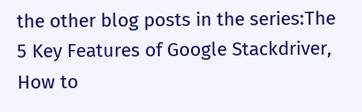the other blog posts in the series:The 5 Key Features of Google Stackdriver, How to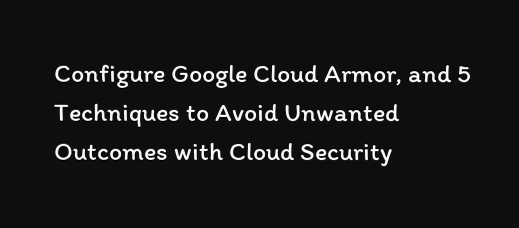Configure Google Cloud Armor, and 5 Techniques to Avoid Unwanted Outcomes with Cloud Security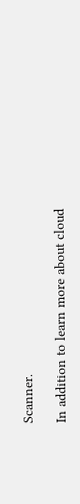Scanner.

In addition to learn more about cloud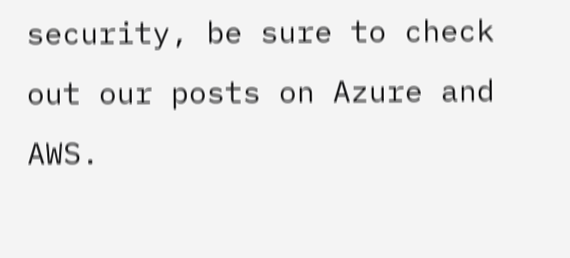security, be sure to check out our posts on Azure and AWS.